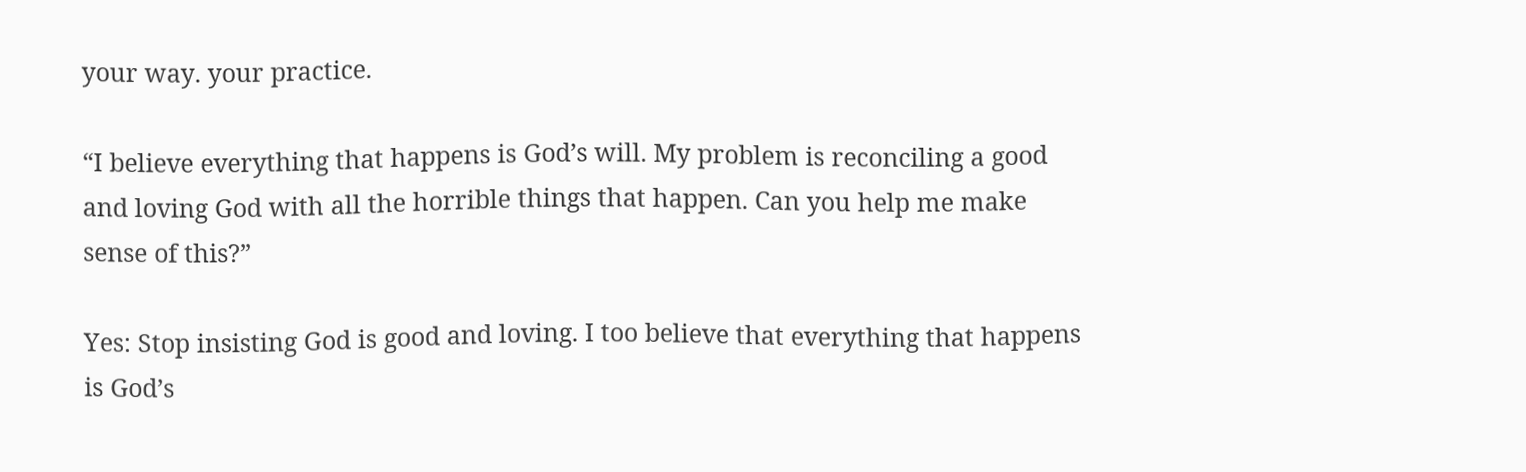your way. your practice.

“I believe everything that happens is God’s will. My problem is reconciling a good and loving God with all the horrible things that happen. Can you help me make sense of this?”

Yes: Stop insisting God is good and loving. I too believe that everything that happens is God’s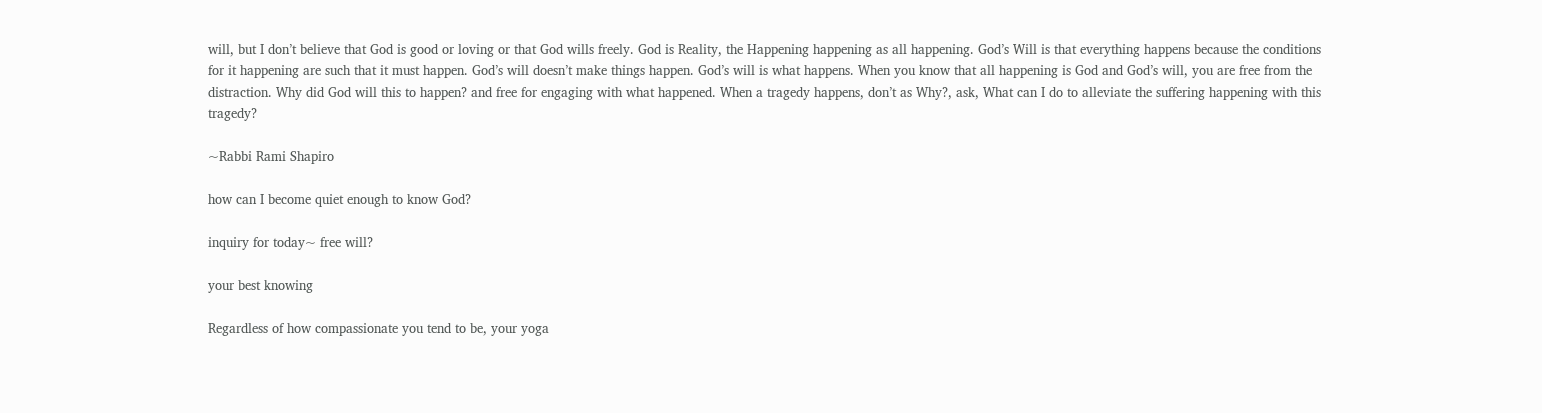will, but I don’t believe that God is good or loving or that God wills freely. God is Reality, the Happening happening as all happening. God’s Will is that everything happens because the conditions for it happening are such that it must happen. God’s will doesn’t make things happen. God’s will is what happens. When you know that all happening is God and God’s will, you are free from the distraction. Why did God will this to happen? and free for engaging with what happened. When a tragedy happens, don’t as Why?, ask, What can I do to alleviate the suffering happening with this tragedy?

~Rabbi Rami Shapiro

how can I become quiet enough to know God?

inquiry for today~ free will?

your best knowing

Regardless of how compassionate you tend to be, your yoga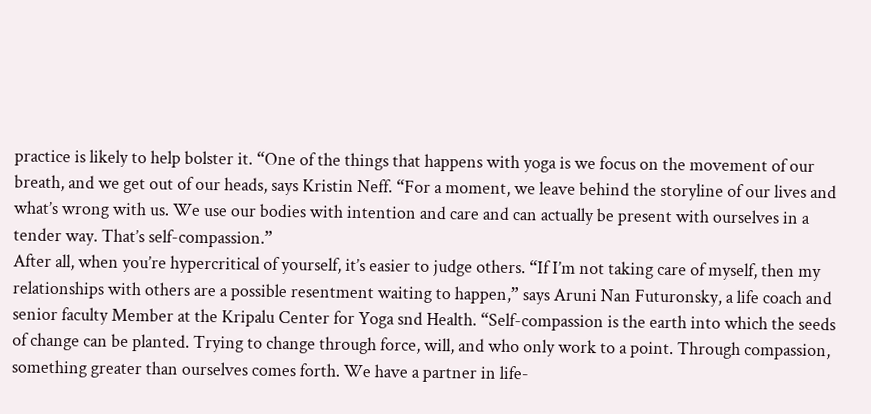practice is likely to help bolster it. “One of the things that happens with yoga is we focus on the movement of our breath, and we get out of our heads, says Kristin Neff. “For a moment, we leave behind the storyline of our lives and what’s wrong with us. We use our bodies with intention and care and can actually be present with ourselves in a tender way. That’s self-compassion.”
After all, when you’re hypercritical of yourself, it’s easier to judge others. “If I’m not taking care of myself, then my relationships with others are a possible resentment waiting to happen,” says Aruni Nan Futuronsky, a life coach and senior faculty Member at the Kripalu Center for Yoga snd Health. “Self-compassion is the earth into which the seeds of change can be planted. Trying to change through force, will, and who only work to a point. Through compassion, something greater than ourselves comes forth. We have a partner in life-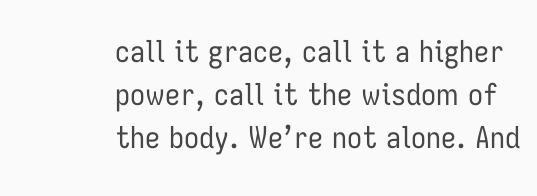call it grace, call it a higher power, call it the wisdom of the body. We’re not alone. And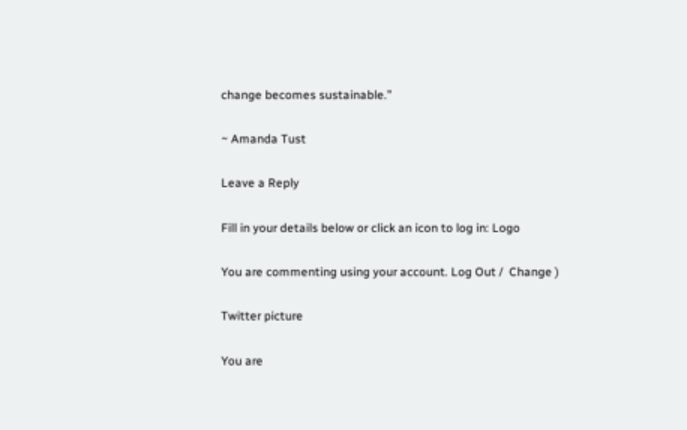change becomes sustainable.”

~ Amanda Tust

Leave a Reply

Fill in your details below or click an icon to log in: Logo

You are commenting using your account. Log Out /  Change )

Twitter picture

You are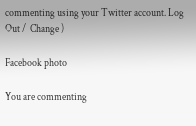commenting using your Twitter account. Log Out /  Change )

Facebook photo

You are commenting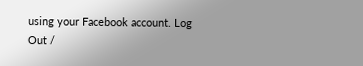using your Facebook account. Log Out /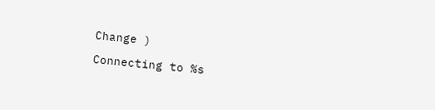Change )

Connecting to %s